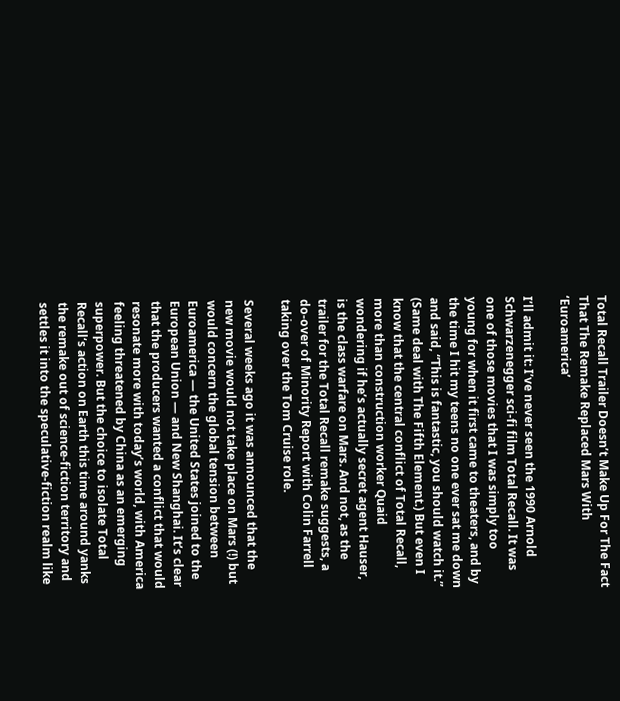Total Recall Trailer Doesn’t Make Up For The Fact That The Remake Replaced Mars With ‘Euroamerica’

I’ll admit it: I’ve never seen the 1990 Arnold Schwarzenegger sci-fi film Total Recall. It was one of those movies that I was simply too young for when it first came to theaters, and by the time I hit my teens no one ever sat me down and said, “This is fantastic, you should watch it.” (Same deal with The Fifth Element.) But even I know that the central conflict of Total Recall, more than construction worker Quaid wondering if he’s actually secret agent Hauser, is the class warfare on Mars. And not, as the trailer for the Total Recall remake suggests, a do-over of Minority Report with Colin Farrell taking over the Tom Cruise role.

Several weeks ago it was announced that the new movie would not take place on Mars (!) but would concern the global tension between Euroamerica — the United States joined to the European Union — and New Shanghai. It’s clear that the producers wanted a conflict that would resonate more with today’s world, with America feeling threatened by China as an emerging superpower. But the choice to isolate Total Recall‘s action on Earth this time around yanks the remake out of science-fiction territory and settles it into the speculative-fiction realm like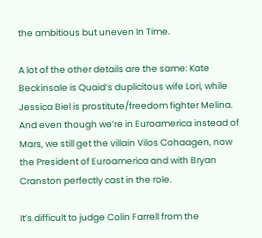the ambitious but uneven In Time.

A lot of the other details are the same: Kate Beckinsale is Quaid’s duplicitous wife Lori, while Jessica Biel is prostitute/freedom fighter Melina. And even though we’re in Euroamerica instead of Mars, we still get the villain Vilos Cohaagen, now the President of Euroamerica and with Bryan Cranston perfectly cast in the role.

It’s difficult to judge Colin Farrell from the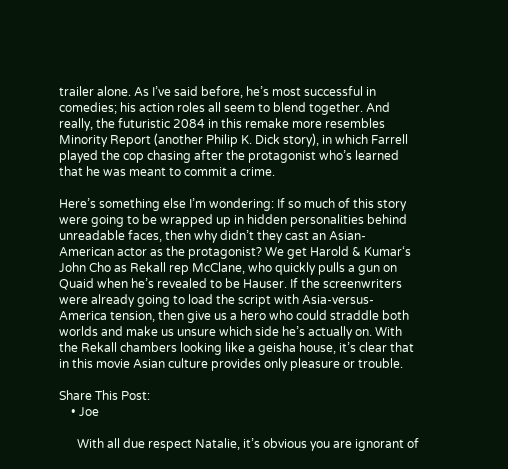trailer alone. As I’ve said before, he’s most successful in comedies; his action roles all seem to blend together. And really, the futuristic 2084 in this remake more resembles Minority Report (another Philip K. Dick story), in which Farrell played the cop chasing after the protagonist who’s learned that he was meant to commit a crime.

Here’s something else I’m wondering: If so much of this story were going to be wrapped up in hidden personalities behind unreadable faces, then why didn’t they cast an Asian-American actor as the protagonist? We get Harold & Kumar‘s John Cho as Rekall rep McClane, who quickly pulls a gun on Quaid when he’s revealed to be Hauser. If the screenwriters were already going to load the script with Asia-versus-America tension, then give us a hero who could straddle both worlds and make us unsure which side he’s actually on. With the Rekall chambers looking like a geisha house, it’s clear that in this movie Asian culture provides only pleasure or trouble.

Share This Post:
    • Joe

      With all due respect Natalie, it’s obvious you are ignorant of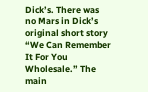Dick’s. There was no Mars in Dick’s original short story “We Can Remember It For You Wholesale.” The main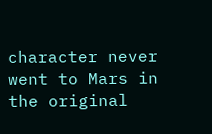character never went to Mars in the original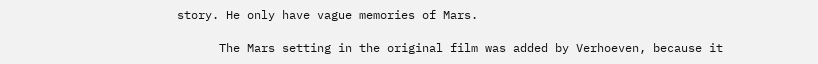story. He only have vague memories of Mars.

      The Mars setting in the original film was added by Verhoeven, because it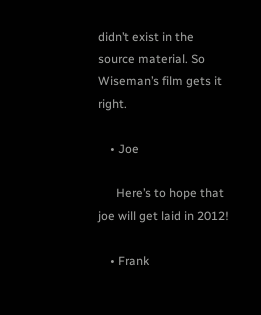didn’t exist in the source material. So Wiseman’s film gets it right.

    • Joe

      Here’s to hope that joe will get laid in 2012!

    • Frank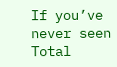If you’ve never seen Total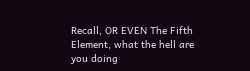Recall, OR EVEN The Fifth Element, what the hell are you doing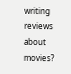writing reviews about movies?